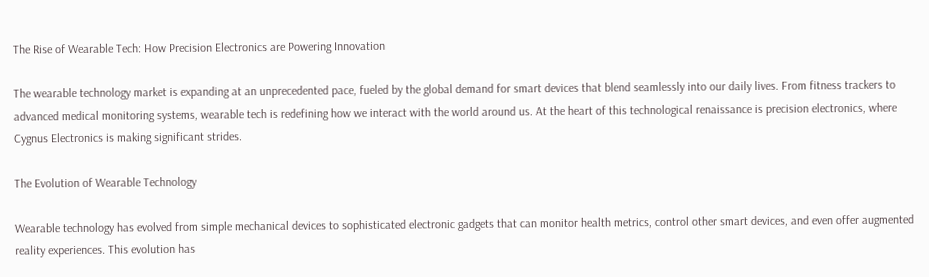The Rise of Wearable Tech: How Precision Electronics are Powering Innovation

The wearable technology market is expanding at an unprecedented pace, fueled by the global demand for smart devices that blend seamlessly into our daily lives. From fitness trackers to advanced medical monitoring systems, wearable tech is redefining how we interact with the world around us. At the heart of this technological renaissance is precision electronics, where Cygnus Electronics is making significant strides.

The Evolution of Wearable Technology

Wearable technology has evolved from simple mechanical devices to sophisticated electronic gadgets that can monitor health metrics, control other smart devices, and even offer augmented reality experiences. This evolution has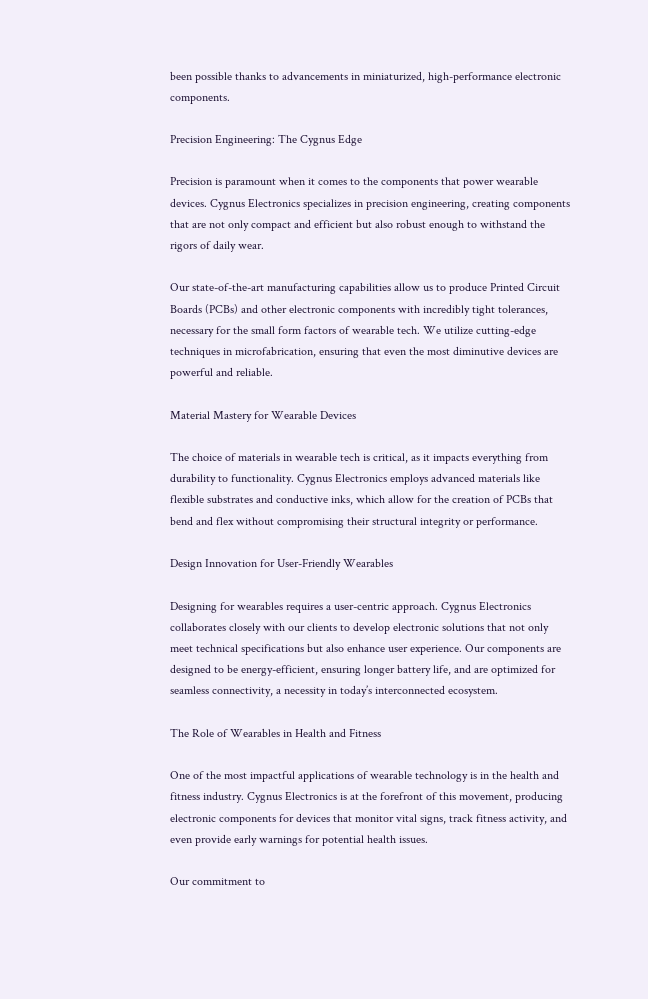been possible thanks to advancements in miniaturized, high-performance electronic components.

Precision Engineering: The Cygnus Edge

Precision is paramount when it comes to the components that power wearable devices. Cygnus Electronics specializes in precision engineering, creating components that are not only compact and efficient but also robust enough to withstand the rigors of daily wear.

Our state-of-the-art manufacturing capabilities allow us to produce Printed Circuit Boards (PCBs) and other electronic components with incredibly tight tolerances, necessary for the small form factors of wearable tech. We utilize cutting-edge techniques in microfabrication, ensuring that even the most diminutive devices are powerful and reliable.

Material Mastery for Wearable Devices

The choice of materials in wearable tech is critical, as it impacts everything from durability to functionality. Cygnus Electronics employs advanced materials like flexible substrates and conductive inks, which allow for the creation of PCBs that bend and flex without compromising their structural integrity or performance.

Design Innovation for User-Friendly Wearables

Designing for wearables requires a user-centric approach. Cygnus Electronics collaborates closely with our clients to develop electronic solutions that not only meet technical specifications but also enhance user experience. Our components are designed to be energy-efficient, ensuring longer battery life, and are optimized for seamless connectivity, a necessity in today’s interconnected ecosystem.

The Role of Wearables in Health and Fitness

One of the most impactful applications of wearable technology is in the health and fitness industry. Cygnus Electronics is at the forefront of this movement, producing electronic components for devices that monitor vital signs, track fitness activity, and even provide early warnings for potential health issues.

Our commitment to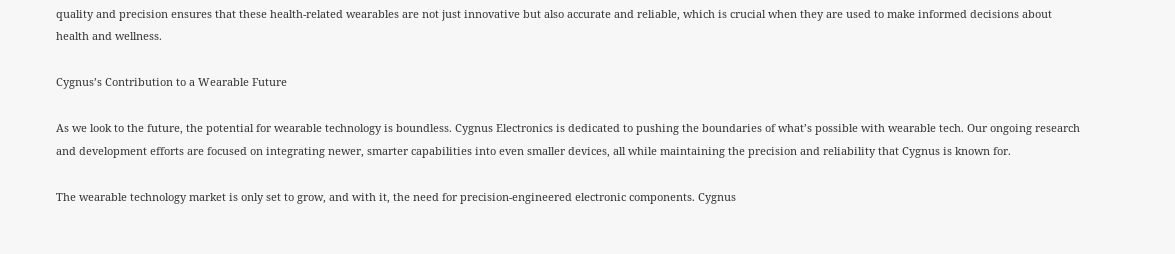quality and precision ensures that these health-related wearables are not just innovative but also accurate and reliable, which is crucial when they are used to make informed decisions about health and wellness.

Cygnus’s Contribution to a Wearable Future

As we look to the future, the potential for wearable technology is boundless. Cygnus Electronics is dedicated to pushing the boundaries of what’s possible with wearable tech. Our ongoing research and development efforts are focused on integrating newer, smarter capabilities into even smaller devices, all while maintaining the precision and reliability that Cygnus is known for.

The wearable technology market is only set to grow, and with it, the need for precision-engineered electronic components. Cygnus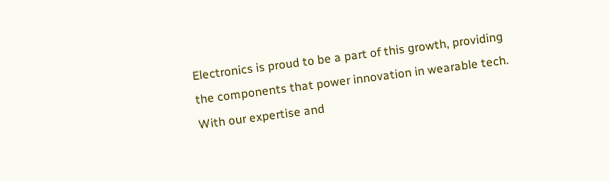Electronics is proud to be a part of this growth, providing the components that power innovation in wearable tech. With our expertise and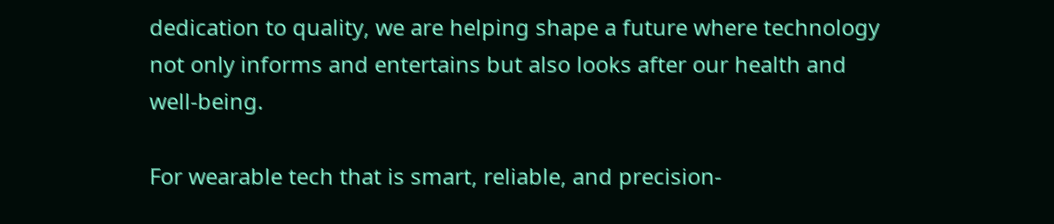dedication to quality, we are helping shape a future where technology not only informs and entertains but also looks after our health and well-being.

For wearable tech that is smart, reliable, and precision-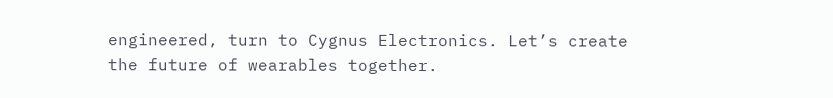engineered, turn to Cygnus Electronics. Let’s create the future of wearables together.